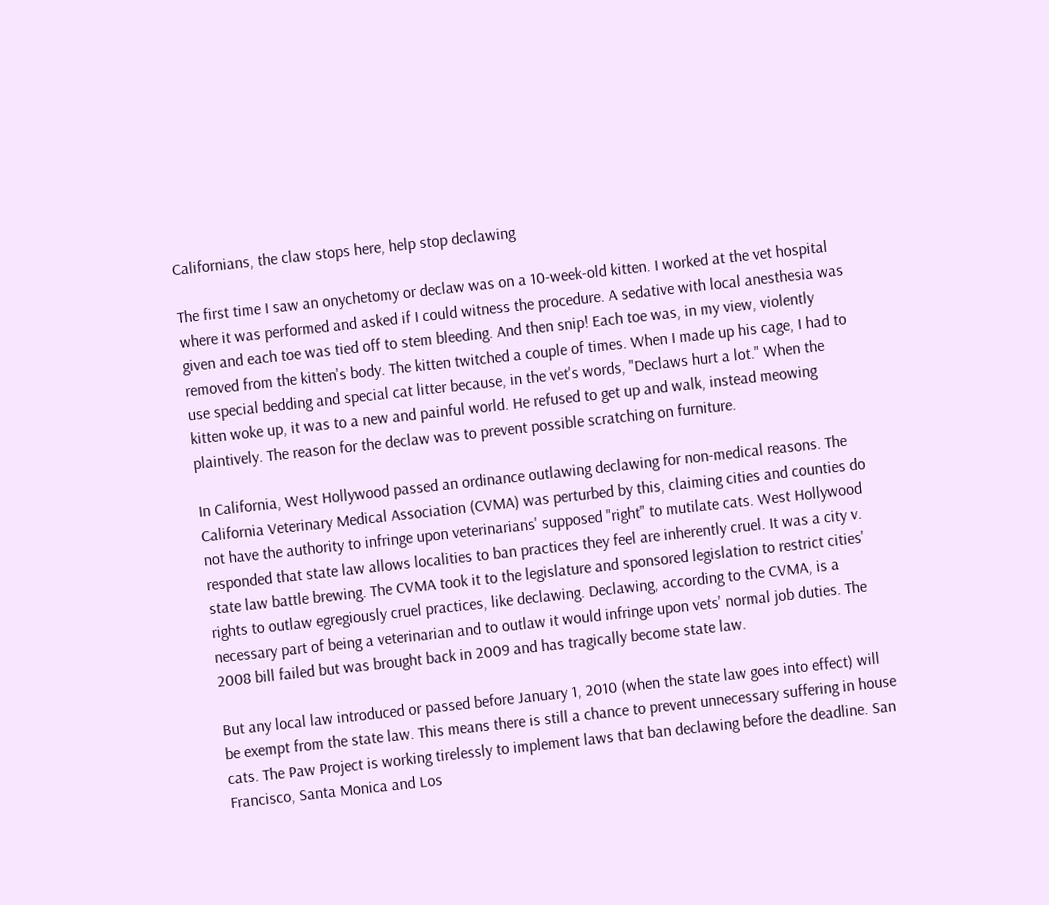Californians, the claw stops here, help stop declawing

The first time I saw an onychetomy or declaw was on a 10-week-old kitten. I worked at the vet hospital where it was performed and asked if I could witness the procedure. A sedative with local anesthesia was given and each toe was tied off to stem bleeding. And then snip! Each toe was, in my view, violently removed from the kitten's body. The kitten twitched a couple of times. When I made up his cage, I had to use special bedding and special cat litter because, in the vet's words, "Declaws hurt a lot." When the kitten woke up, it was to a new and painful world. He refused to get up and walk, instead meowing plaintively. The reason for the declaw was to prevent possible scratching on furniture.

In California, West Hollywood passed an ordinance outlawing declawing for non-medical reasons. The California Veterinary Medical Association (CVMA) was perturbed by this, claiming cities and counties do not have the authority to infringe upon veterinarians' supposed "right" to mutilate cats. West Hollywood responded that state law allows localities to ban practices they feel are inherently cruel. It was a city v. state law battle brewing. The CVMA took it to the legislature and sponsored legislation to restrict cities' rights to outlaw egregiously cruel practices, like declawing. Declawing, according to the CVMA, is a necessary part of being a veterinarian and to outlaw it would infringe upon vets' normal job duties. The 2008 bill failed but was brought back in 2009 and has tragically become state law.

But any local law introduced or passed before January 1, 2010 (when the state law goes into effect) will be exempt from the state law. This means there is still a chance to prevent unnecessary suffering in house cats. The Paw Project is working tirelessly to implement laws that ban declawing before the deadline. San Francisco, Santa Monica and Los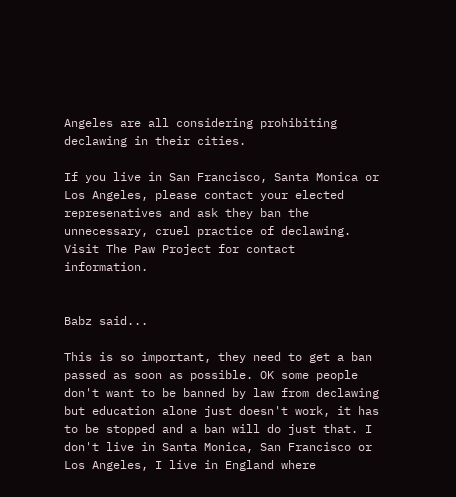Angeles are all considering prohibiting declawing in their cities.

If you live in San Francisco, Santa Monica or Los Angeles, please contact your elected represenatives and ask they ban the unnecessary, cruel practice of declawing. Visit The Paw Project for contact information.


Babz said...

This is so important, they need to get a ban passed as soon as possible. OK some people don't want to be banned by law from declawing but education alone just doesn't work, it has to be stopped and a ban will do just that. I don't live in Santa Monica, San Francisco or Los Angeles, I live in England where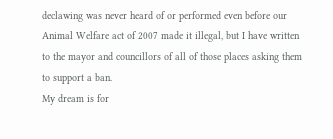declawing was never heard of or performed even before our Animal Welfare act of 2007 made it illegal, but I have written to the mayor and councillors of all of those places asking them to support a ban.
My dream is for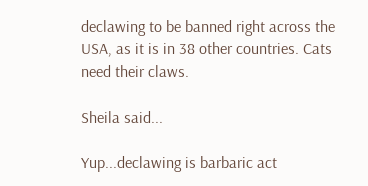declawing to be banned right across the USA, as it is in 38 other countries. Cats need their claws.

Sheila said...

Yup...declawing is barbaric act